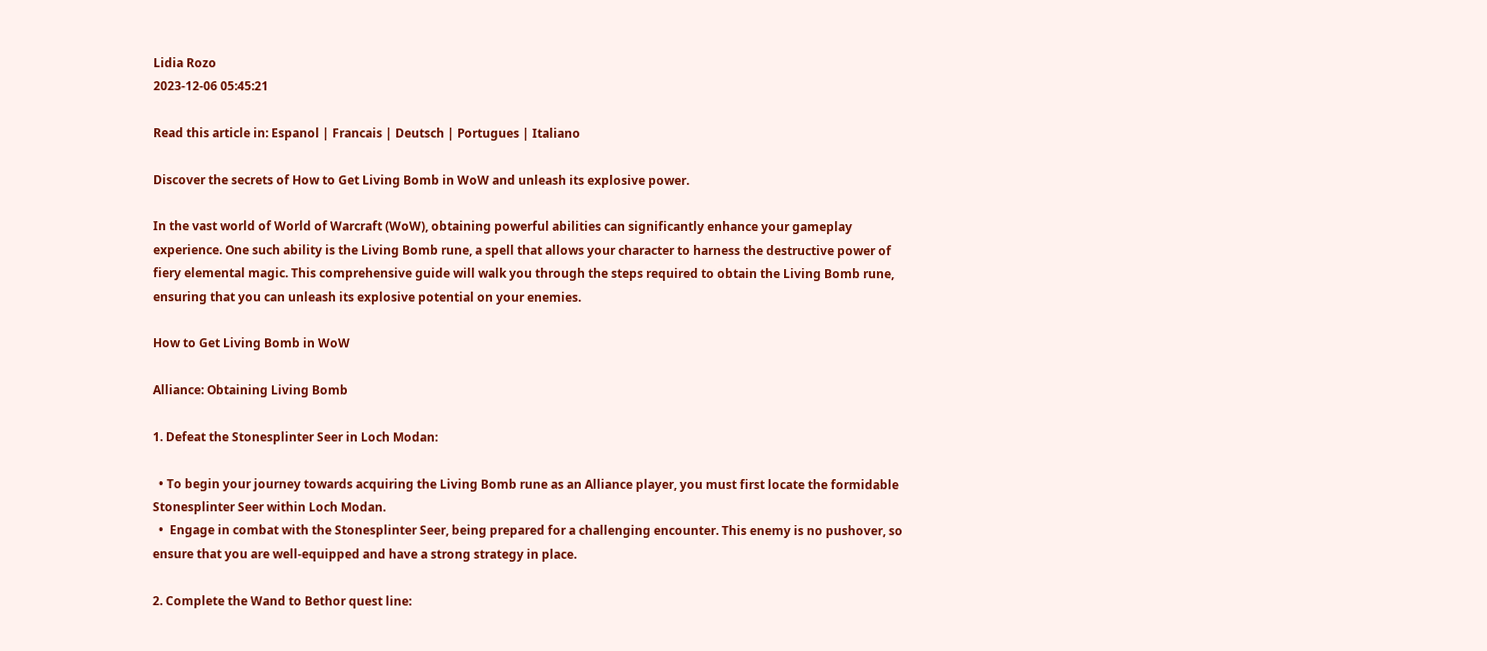Lidia Rozo
2023-12-06 05:45:21

Read this article in: Espanol | Francais | Deutsch | Portugues | Italiano

Discover the secrets of How to Get Living Bomb in WoW and unleash its explosive power.

In the vast world of World of Warcraft (WoW), obtaining powerful abilities can significantly enhance your gameplay experience. One such ability is the Living Bomb rune, a spell that allows your character to harness the destructive power of fiery elemental magic. This comprehensive guide will walk you through the steps required to obtain the Living Bomb rune, ensuring that you can unleash its explosive potential on your enemies.

How to Get Living Bomb in WoW

Alliance: Obtaining Living Bomb

1. Defeat the Stonesplinter Seer in Loch Modan:

  • To begin your journey towards acquiring the Living Bomb rune as an Alliance player, you must first locate the formidable Stonesplinter Seer within Loch Modan.
  •  Engage in combat with the Stonesplinter Seer, being prepared for a challenging encounter. This enemy is no pushover, so ensure that you are well-equipped and have a strong strategy in place.

2. Complete the Wand to Bethor quest line: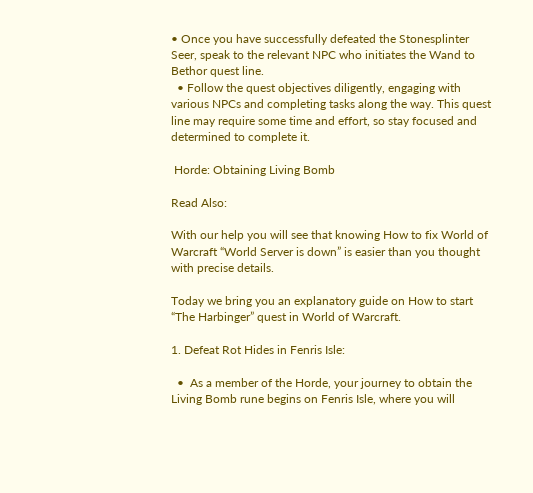• Once you have successfully defeated the Stonesplinter Seer, speak to the relevant NPC who initiates the Wand to Bethor quest line.
  • Follow the quest objectives diligently, engaging with various NPCs and completing tasks along the way. This quest line may require some time and effort, so stay focused and determined to complete it.

 Horde: Obtaining Living Bomb

Read Also:

With our help you will see that knowing How to fix World of Warcraft “World Server is down” is easier than you thought with precise details.

Today we bring you an explanatory guide on How to start “The Harbinger” quest in World of Warcraft.

1. Defeat Rot Hides in Fenris Isle:

  •  As a member of the Horde, your journey to obtain the Living Bomb rune begins on Fenris Isle, where you will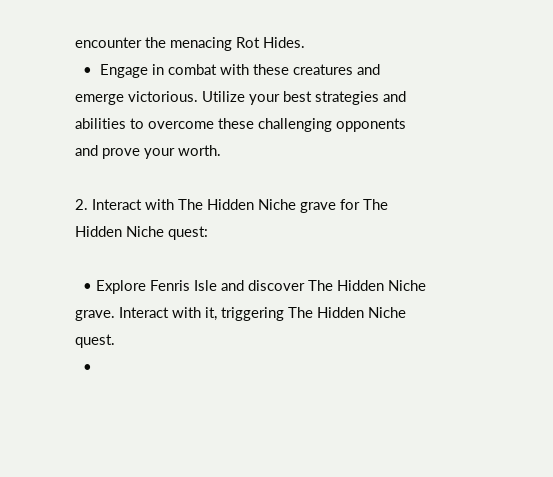encounter the menacing Rot Hides.
  •  Engage in combat with these creatures and emerge victorious. Utilize your best strategies and abilities to overcome these challenging opponents and prove your worth.

2. Interact with The Hidden Niche grave for The Hidden Niche quest:

  • Explore Fenris Isle and discover The Hidden Niche grave. Interact with it, triggering The Hidden Niche quest.
  •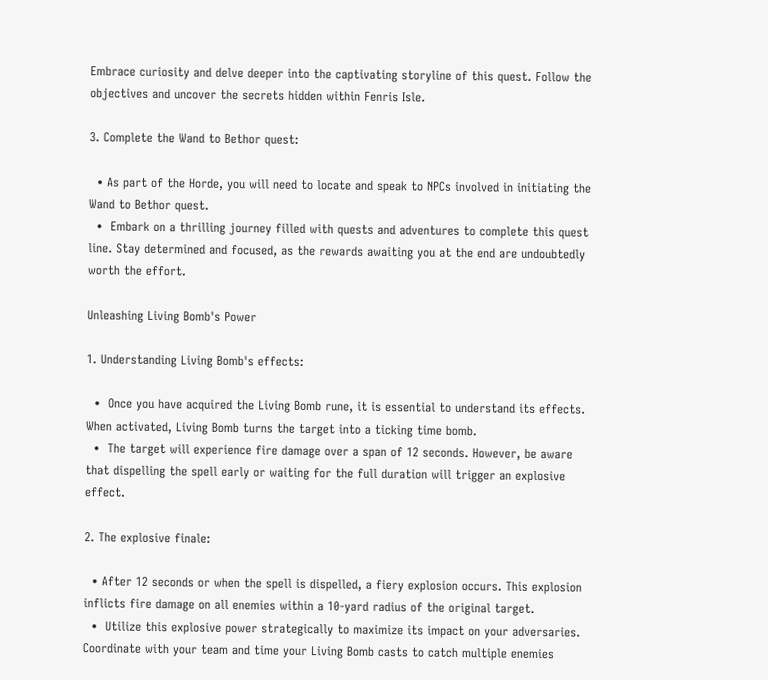Embrace curiosity and delve deeper into the captivating storyline of this quest. Follow the objectives and uncover the secrets hidden within Fenris Isle.

3. Complete the Wand to Bethor quest:

  • As part of the Horde, you will need to locate and speak to NPCs involved in initiating the Wand to Bethor quest.
  •  Embark on a thrilling journey filled with quests and adventures to complete this quest line. Stay determined and focused, as the rewards awaiting you at the end are undoubtedly worth the effort.

Unleashing Living Bomb's Power

1. Understanding Living Bomb's effects:

  •  Once you have acquired the Living Bomb rune, it is essential to understand its effects. When activated, Living Bomb turns the target into a ticking time bomb.
  •  The target will experience fire damage over a span of 12 seconds. However, be aware that dispelling the spell early or waiting for the full duration will trigger an explosive effect.

2. The explosive finale:

  • After 12 seconds or when the spell is dispelled, a fiery explosion occurs. This explosion inflicts fire damage on all enemies within a 10-yard radius of the original target.
  •  Utilize this explosive power strategically to maximize its impact on your adversaries. Coordinate with your team and time your Living Bomb casts to catch multiple enemies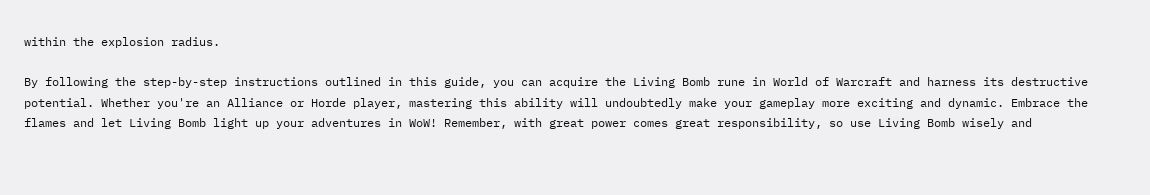within the explosion radius.

By following the step-by-step instructions outlined in this guide, you can acquire the Living Bomb rune in World of Warcraft and harness its destructive potential. Whether you're an Alliance or Horde player, mastering this ability will undoubtedly make your gameplay more exciting and dynamic. Embrace the flames and let Living Bomb light up your adventures in WoW! Remember, with great power comes great responsibility, so use Living Bomb wisely and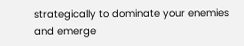strategically to dominate your enemies and emerge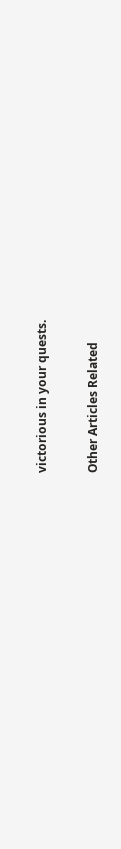victorious in your quests.

Other Articles Related